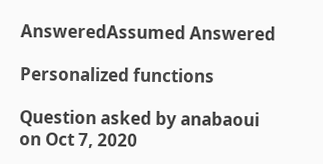AnsweredAssumed Answered

Personalized functions

Question asked by anabaoui on Oct 7, 2020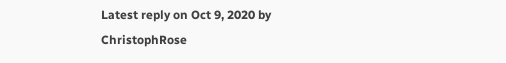Latest reply on Oct 9, 2020 by ChristophRose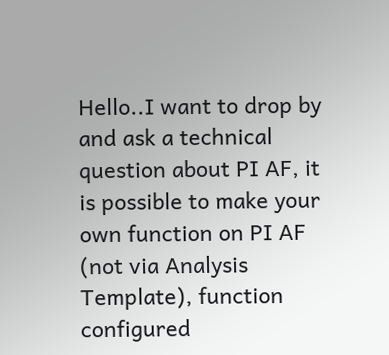Hello..I want to drop by and ask a technical question about PI AF, it is possible to make your own function on PI AF (not via Analysis Template), function configured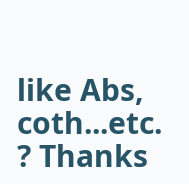like Abs, coth...etc. ? Thanks